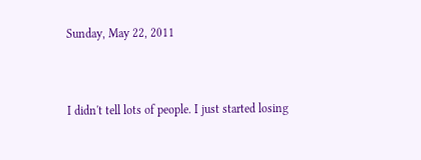Sunday, May 22, 2011


I didn't tell lots of people. I just started losing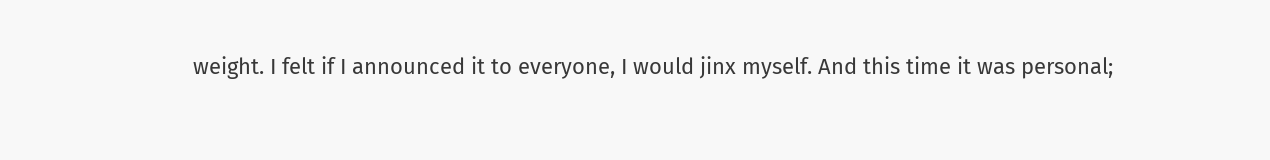weight. I felt if I announced it to everyone, I would jinx myself. And this time it was personal;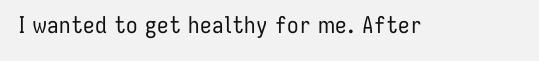I wanted to get healthy for me. After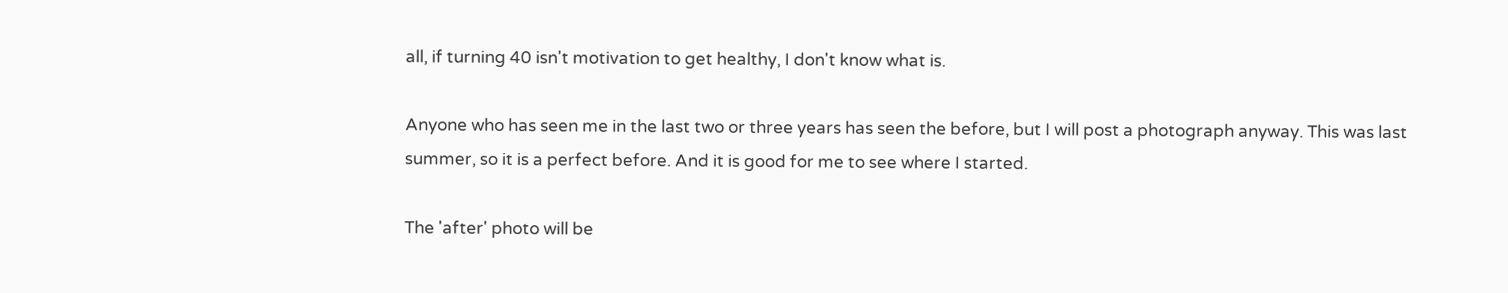all, if turning 40 isn't motivation to get healthy, I don't know what is.

Anyone who has seen me in the last two or three years has seen the before, but I will post a photograph anyway. This was last summer, so it is a perfect before. And it is good for me to see where I started.

The 'after' photo will be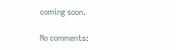coming soon.

No comments: